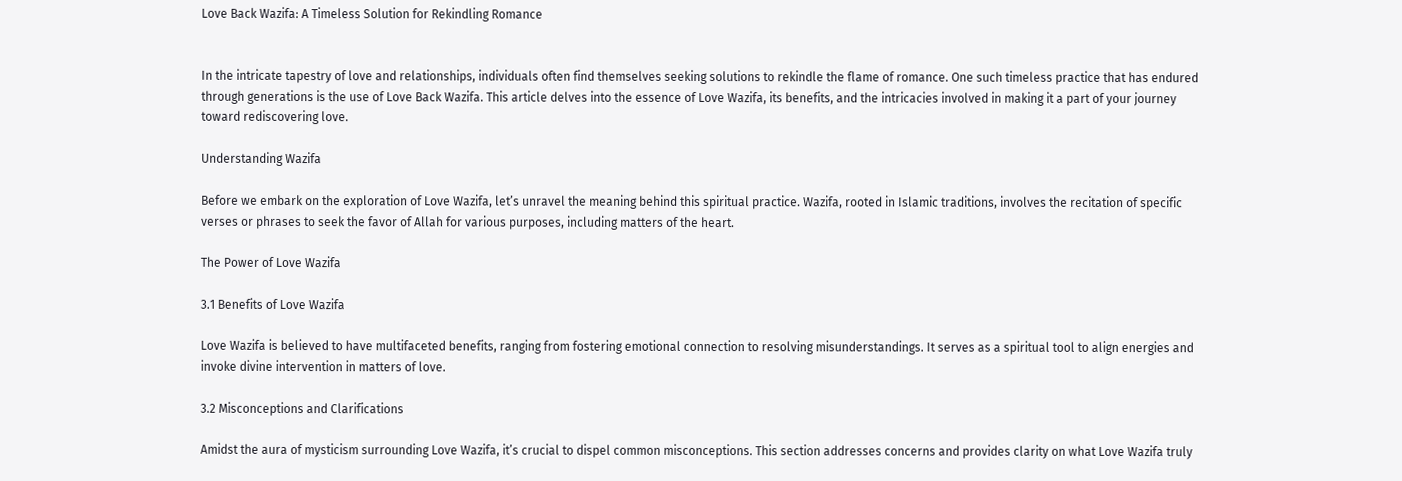Love Back Wazifa: A Timeless Solution for Rekindling Romance


In the intricate tapestry of love and relationships, individuals often find themselves seeking solutions to rekindle the flame of romance. One such timeless practice that has endured through generations is the use of Love Back Wazifa. This article delves into the essence of Love Wazifa, its benefits, and the intricacies involved in making it a part of your journey toward rediscovering love.

Understanding Wazifa

Before we embark on the exploration of Love Wazifa, let’s unravel the meaning behind this spiritual practice. Wazifa, rooted in Islamic traditions, involves the recitation of specific verses or phrases to seek the favor of Allah for various purposes, including matters of the heart.

The Power of Love Wazifa

3.1 Benefits of Love Wazifa

Love Wazifa is believed to have multifaceted benefits, ranging from fostering emotional connection to resolving misunderstandings. It serves as a spiritual tool to align energies and invoke divine intervention in matters of love.

3.2 Misconceptions and Clarifications

Amidst the aura of mysticism surrounding Love Wazifa, it’s crucial to dispel common misconceptions. This section addresses concerns and provides clarity on what Love Wazifa truly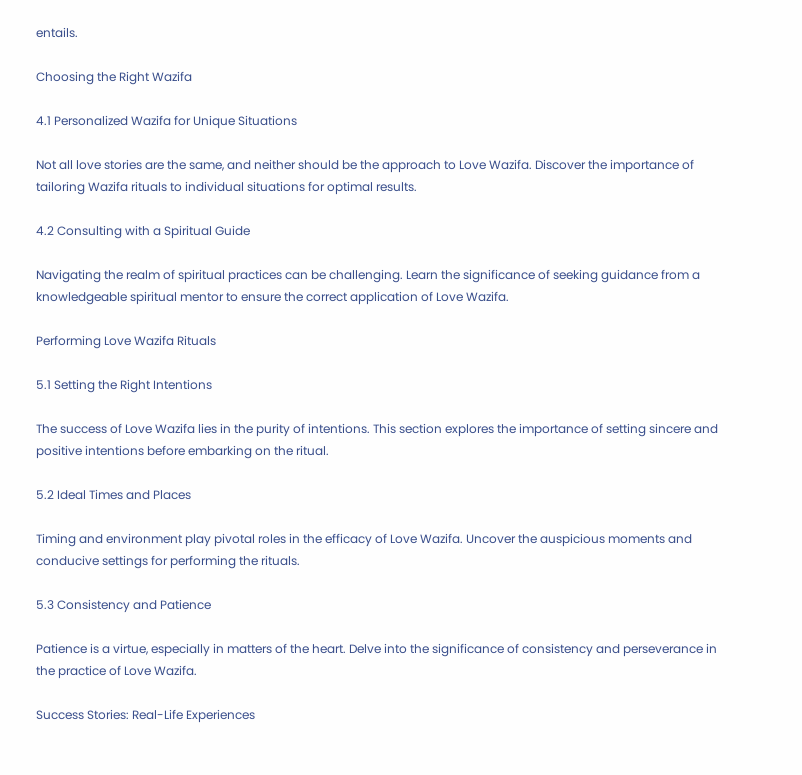entails.

Choosing the Right Wazifa

4.1 Personalized Wazifa for Unique Situations

Not all love stories are the same, and neither should be the approach to Love Wazifa. Discover the importance of tailoring Wazifa rituals to individual situations for optimal results.

4.2 Consulting with a Spiritual Guide

Navigating the realm of spiritual practices can be challenging. Learn the significance of seeking guidance from a knowledgeable spiritual mentor to ensure the correct application of Love Wazifa.

Performing Love Wazifa Rituals

5.1 Setting the Right Intentions

The success of Love Wazifa lies in the purity of intentions. This section explores the importance of setting sincere and positive intentions before embarking on the ritual.

5.2 Ideal Times and Places

Timing and environment play pivotal roles in the efficacy of Love Wazifa. Uncover the auspicious moments and conducive settings for performing the rituals.

5.3 Consistency and Patience

Patience is a virtue, especially in matters of the heart. Delve into the significance of consistency and perseverance in the practice of Love Wazifa.

Success Stories: Real-Life Experiences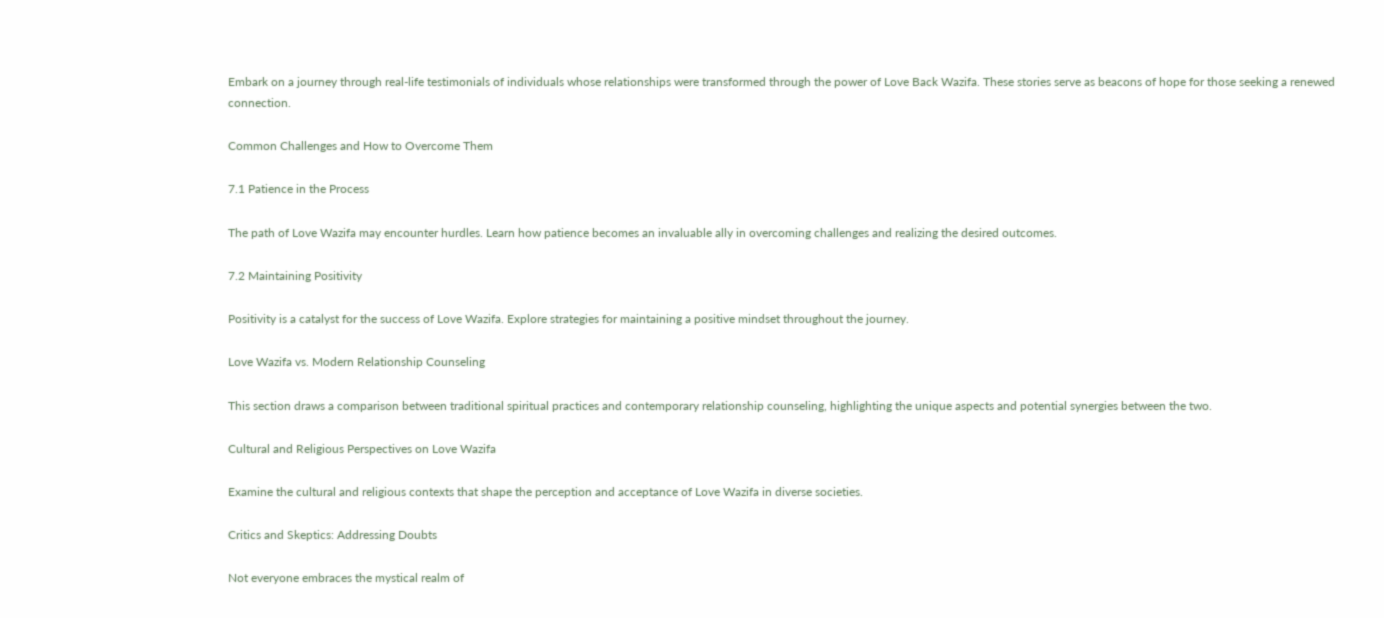Embark on a journey through real-life testimonials of individuals whose relationships were transformed through the power of Love Back Wazifa. These stories serve as beacons of hope for those seeking a renewed connection.

Common Challenges and How to Overcome Them

7.1 Patience in the Process

The path of Love Wazifa may encounter hurdles. Learn how patience becomes an invaluable ally in overcoming challenges and realizing the desired outcomes.

7.2 Maintaining Positivity

Positivity is a catalyst for the success of Love Wazifa. Explore strategies for maintaining a positive mindset throughout the journey.

Love Wazifa vs. Modern Relationship Counseling

This section draws a comparison between traditional spiritual practices and contemporary relationship counseling, highlighting the unique aspects and potential synergies between the two.

Cultural and Religious Perspectives on Love Wazifa

Examine the cultural and religious contexts that shape the perception and acceptance of Love Wazifa in diverse societies.

Critics and Skeptics: Addressing Doubts

Not everyone embraces the mystical realm of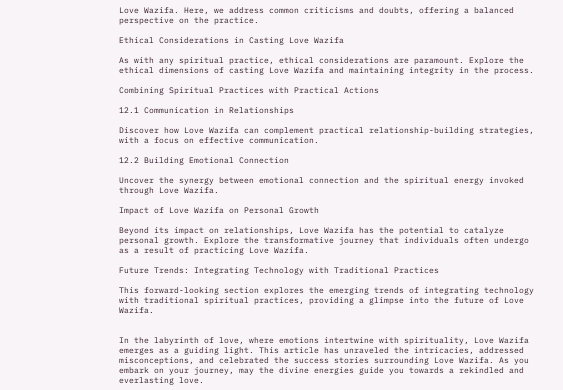Love Wazifa. Here, we address common criticisms and doubts, offering a balanced perspective on the practice.

Ethical Considerations in Casting Love Wazifa

As with any spiritual practice, ethical considerations are paramount. Explore the ethical dimensions of casting Love Wazifa and maintaining integrity in the process.

Combining Spiritual Practices with Practical Actions

12.1 Communication in Relationships

Discover how Love Wazifa can complement practical relationship-building strategies, with a focus on effective communication.

12.2 Building Emotional Connection

Uncover the synergy between emotional connection and the spiritual energy invoked through Love Wazifa.

Impact of Love Wazifa on Personal Growth

Beyond its impact on relationships, Love Wazifa has the potential to catalyze personal growth. Explore the transformative journey that individuals often undergo as a result of practicing Love Wazifa.

Future Trends: Integrating Technology with Traditional Practices

This forward-looking section explores the emerging trends of integrating technology with traditional spiritual practices, providing a glimpse into the future of Love Wazifa.


In the labyrinth of love, where emotions intertwine with spirituality, Love Wazifa emerges as a guiding light. This article has unraveled the intricacies, addressed misconceptions, and celebrated the success stories surrounding Love Wazifa. As you embark on your journey, may the divine energies guide you towards a rekindled and everlasting love.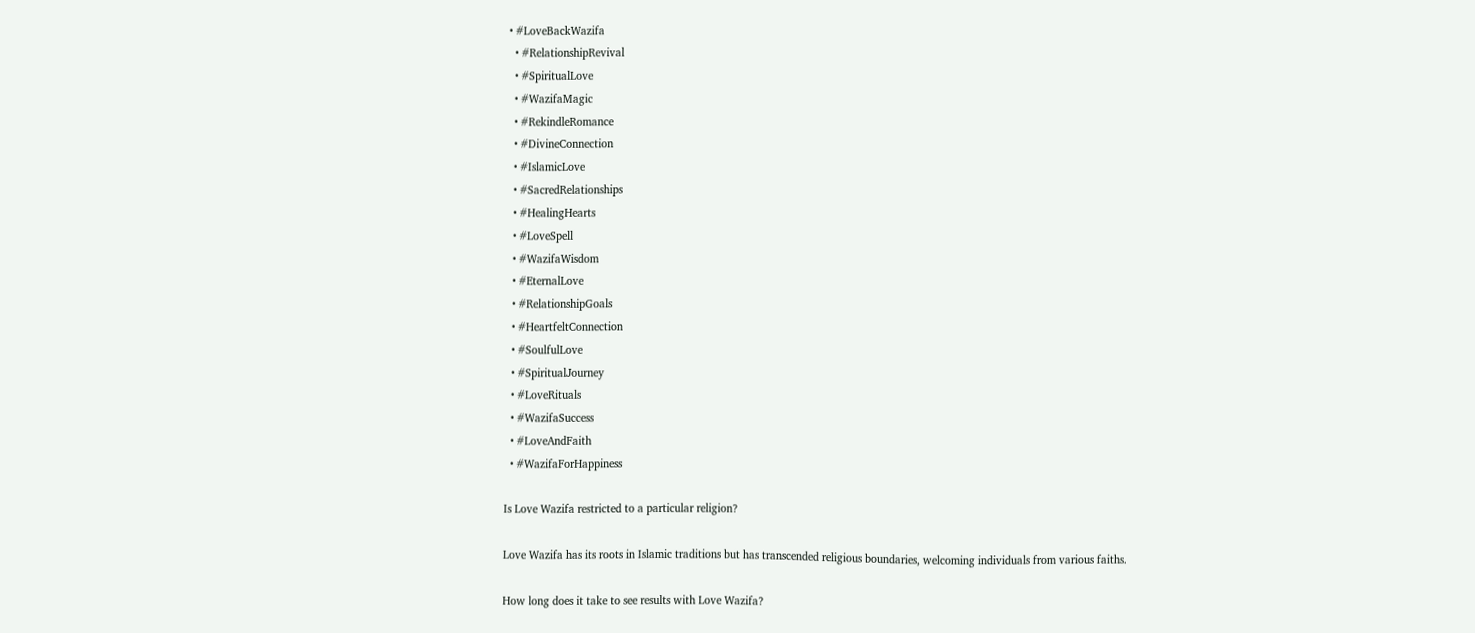• #LoveBackWazifa
  • #RelationshipRevival
  • #SpiritualLove
  • #WazifaMagic
  • #RekindleRomance
  • #DivineConnection
  • #IslamicLove
  • #SacredRelationships
  • #HealingHearts
  • #LoveSpell
  • #WazifaWisdom
  • #EternalLove
  • #RelationshipGoals
  • #HeartfeltConnection
  • #SoulfulLove
  • #SpiritualJourney
  • #LoveRituals
  • #WazifaSuccess
  • #LoveAndFaith
  • #WazifaForHappiness

Is Love Wazifa restricted to a particular religion?

Love Wazifa has its roots in Islamic traditions but has transcended religious boundaries, welcoming individuals from various faiths.

How long does it take to see results with Love Wazifa?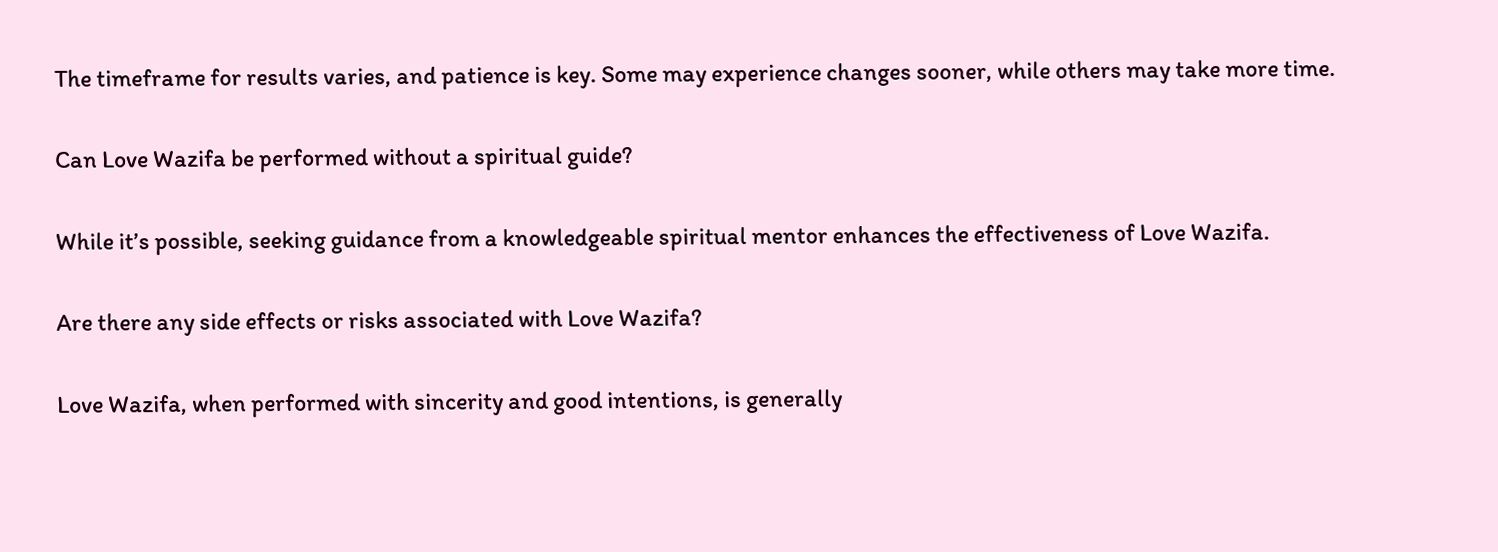The timeframe for results varies, and patience is key. Some may experience changes sooner, while others may take more time.

Can Love Wazifa be performed without a spiritual guide?

While it’s possible, seeking guidance from a knowledgeable spiritual mentor enhances the effectiveness of Love Wazifa.

Are there any side effects or risks associated with Love Wazifa?

Love Wazifa, when performed with sincerity and good intentions, is generally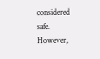considered safe. However,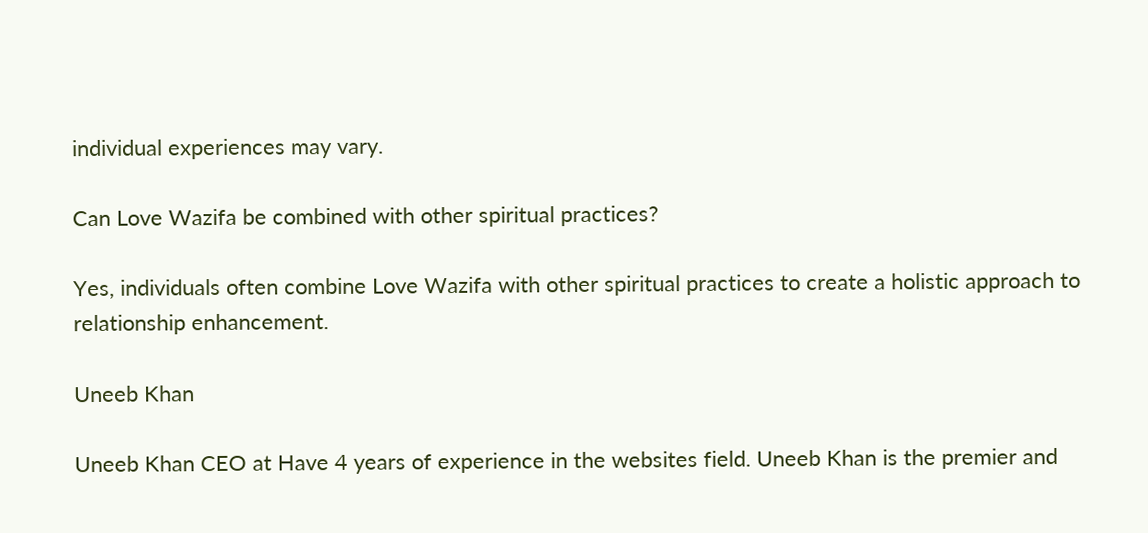individual experiences may vary.

Can Love Wazifa be combined with other spiritual practices?

Yes, individuals often combine Love Wazifa with other spiritual practices to create a holistic approach to relationship enhancement.

Uneeb Khan

Uneeb Khan CEO at Have 4 years of experience in the websites field. Uneeb Khan is the premier and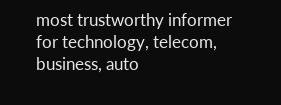most trustworthy informer for technology, telecom, business, auto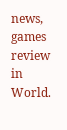news, games review in World.